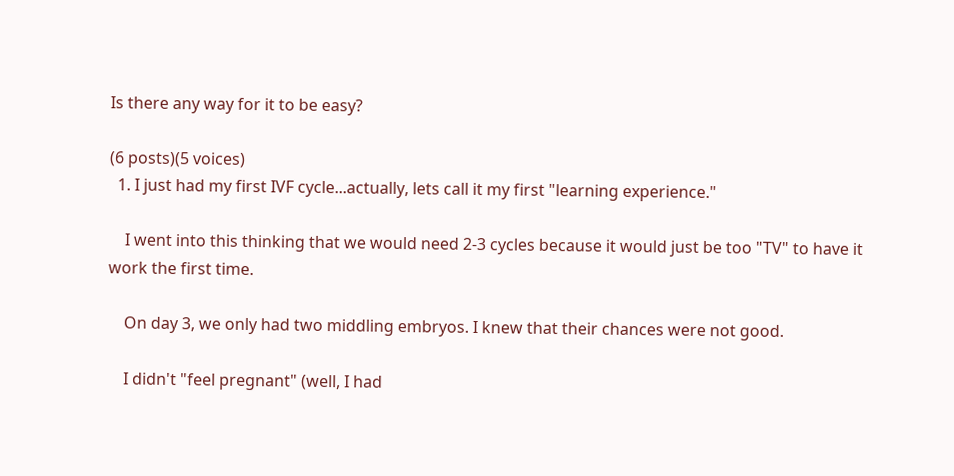Is there any way for it to be easy?

(6 posts)(5 voices)
  1. I just had my first IVF cycle...actually, lets call it my first "learning experience."

    I went into this thinking that we would need 2-3 cycles because it would just be too "TV" to have it work the first time.

    On day 3, we only had two middling embryos. I knew that their chances were not good.

    I didn't "feel pregnant" (well, I had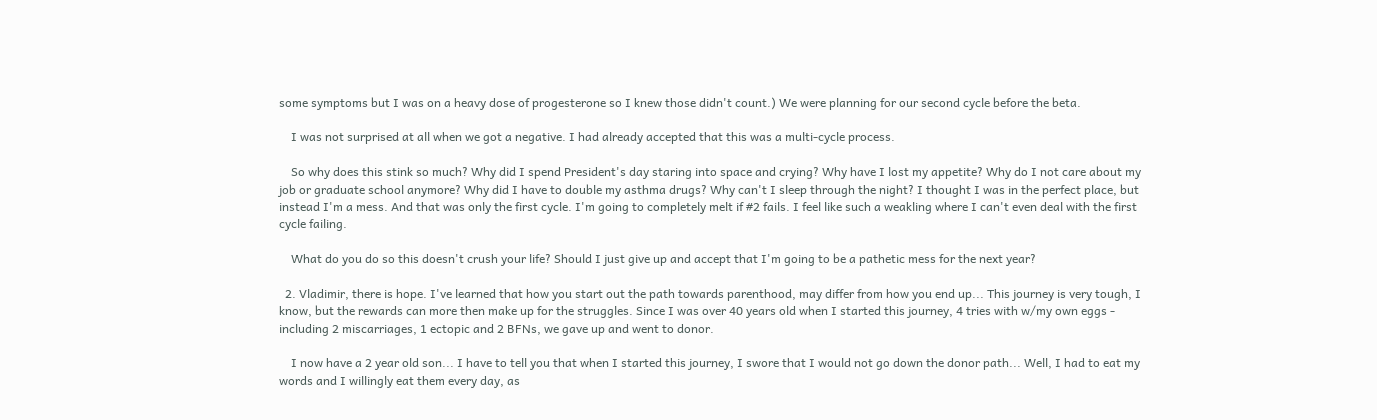some symptoms but I was on a heavy dose of progesterone so I knew those didn't count.) We were planning for our second cycle before the beta.

    I was not surprised at all when we got a negative. I had already accepted that this was a multi-cycle process.

    So why does this stink so much? Why did I spend President's day staring into space and crying? Why have I lost my appetite? Why do I not care about my job or graduate school anymore? Why did I have to double my asthma drugs? Why can't I sleep through the night? I thought I was in the perfect place, but instead I'm a mess. And that was only the first cycle. I'm going to completely melt if #2 fails. I feel like such a weakling where I can't even deal with the first cycle failing.

    What do you do so this doesn't crush your life? Should I just give up and accept that I'm going to be a pathetic mess for the next year?

  2. Vladimir, there is hope. I've learned that how you start out the path towards parenthood, may differ from how you end up... This journey is very tough, I know, but the rewards can more then make up for the struggles. Since I was over 40 years old when I started this journey, 4 tries with w/my own eggs - including 2 miscarriages, 1 ectopic and 2 BFNs, we gave up and went to donor.

    I now have a 2 year old son... I have to tell you that when I started this journey, I swore that I would not go down the donor path... Well, I had to eat my words and I willingly eat them every day, as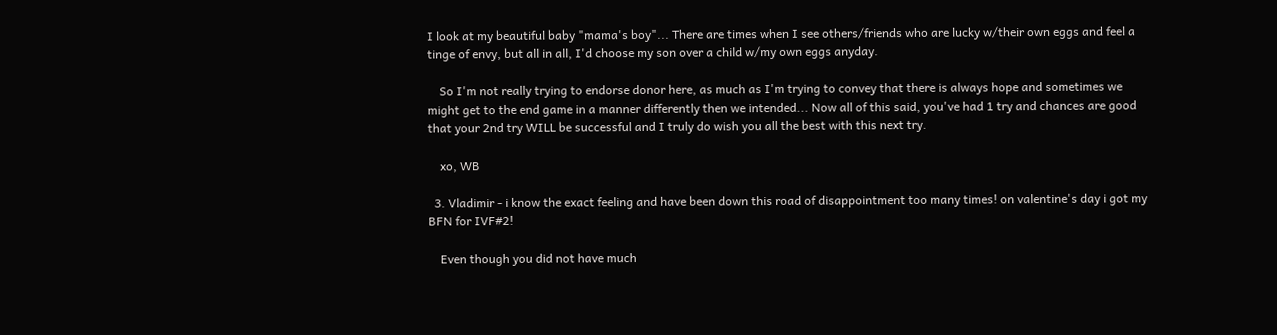I look at my beautiful baby "mama's boy"... There are times when I see others/friends who are lucky w/their own eggs and feel a tinge of envy, but all in all, I'd choose my son over a child w/my own eggs anyday.

    So I'm not really trying to endorse donor here, as much as I'm trying to convey that there is always hope and sometimes we might get to the end game in a manner differently then we intended... Now all of this said, you've had 1 try and chances are good that your 2nd try WILL be successful and I truly do wish you all the best with this next try.

    xo, WB

  3. Vladimir - i know the exact feeling and have been down this road of disappointment too many times! on valentine's day i got my BFN for IVF#2!

    Even though you did not have much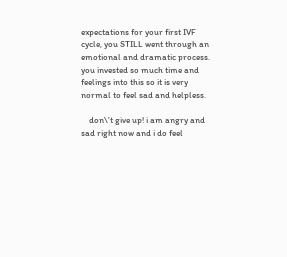expectations for your first IVF cycle, you STILL went through an emotional and dramatic process. you invested so much time and feelings into this so it is very normal to feel sad and helpless.

    don\'t give up! i am angry and sad right now and i do feel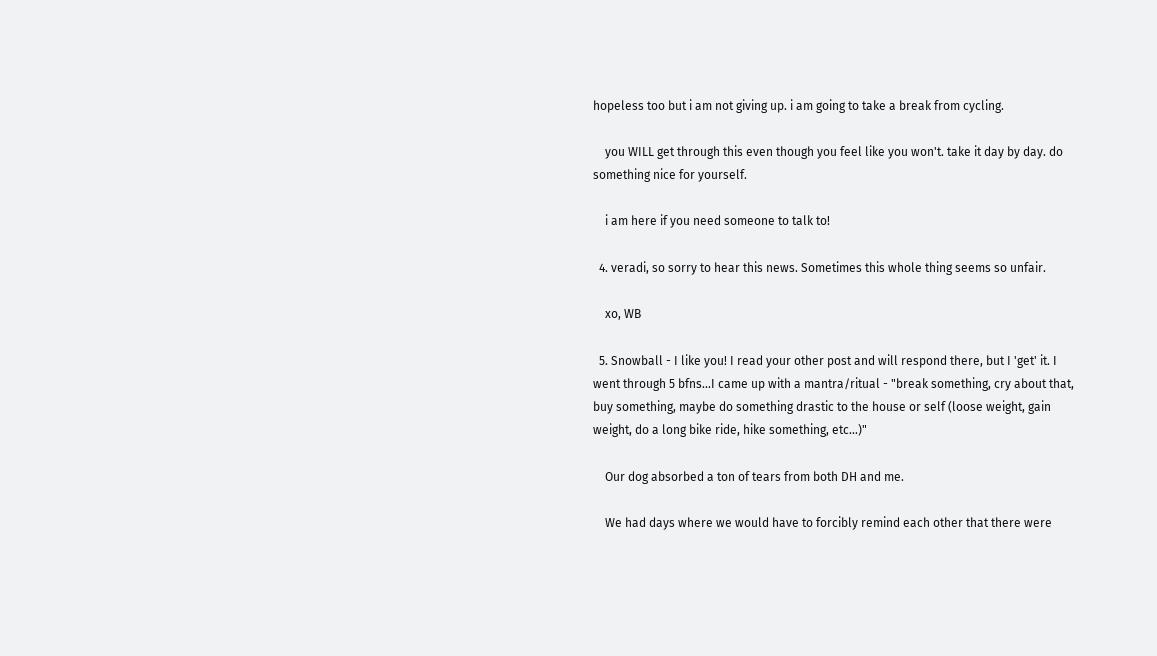hopeless too but i am not giving up. i am going to take a break from cycling.

    you WILL get through this even though you feel like you won't. take it day by day. do something nice for yourself.

    i am here if you need someone to talk to!

  4. veradi, so sorry to hear this news. Sometimes this whole thing seems so unfair.

    xo, WB

  5. Snowball - I like you! I read your other post and will respond there, but I 'get' it. I went through 5 bfns...I came up with a mantra/ritual - "break something, cry about that, buy something, maybe do something drastic to the house or self (loose weight, gain weight, do a long bike ride, hike something, etc...)"

    Our dog absorbed a ton of tears from both DH and me.

    We had days where we would have to forcibly remind each other that there were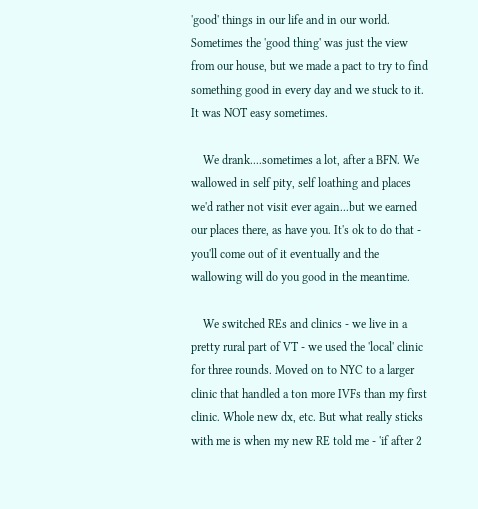'good' things in our life and in our world. Sometimes the 'good thing' was just the view from our house, but we made a pact to try to find something good in every day and we stuck to it. It was NOT easy sometimes.

    We drank....sometimes a lot, after a BFN. We wallowed in self pity, self loathing and places we'd rather not visit ever again...but we earned our places there, as have you. It's ok to do that - you'll come out of it eventually and the wallowing will do you good in the meantime.

    We switched REs and clinics - we live in a pretty rural part of VT - we used the 'local' clinic for three rounds. Moved on to NYC to a larger clinic that handled a ton more IVFs than my first clinic. Whole new dx, etc. But what really sticks with me is when my new RE told me - 'if after 2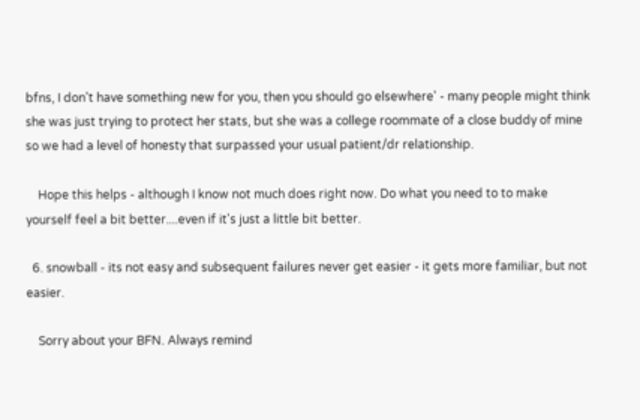bfns, I don't have something new for you, then you should go elsewhere' - many people might think she was just trying to protect her stats, but she was a college roommate of a close buddy of mine so we had a level of honesty that surpassed your usual patient/dr relationship.

    Hope this helps - although I know not much does right now. Do what you need to to make yourself feel a bit better....even if it's just a little bit better.

  6. snowball - its not easy and subsequent failures never get easier - it gets more familiar, but not easier.

    Sorry about your BFN. Always remind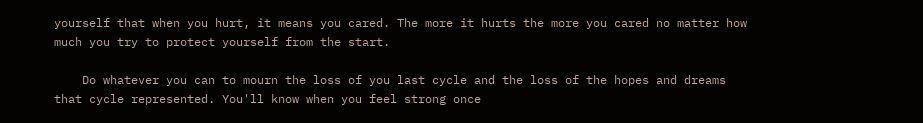yourself that when you hurt, it means you cared. The more it hurts the more you cared no matter how much you try to protect yourself from the start.

    Do whatever you can to mourn the loss of you last cycle and the loss of the hopes and dreams that cycle represented. You'll know when you feel strong once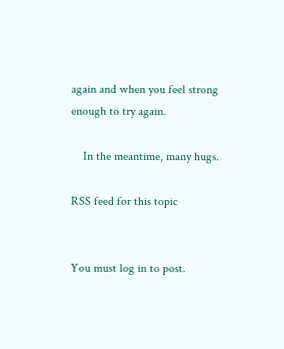again and when you feel strong enough to try again.

    In the meantime, many hugs.

RSS feed for this topic


You must log in to post.